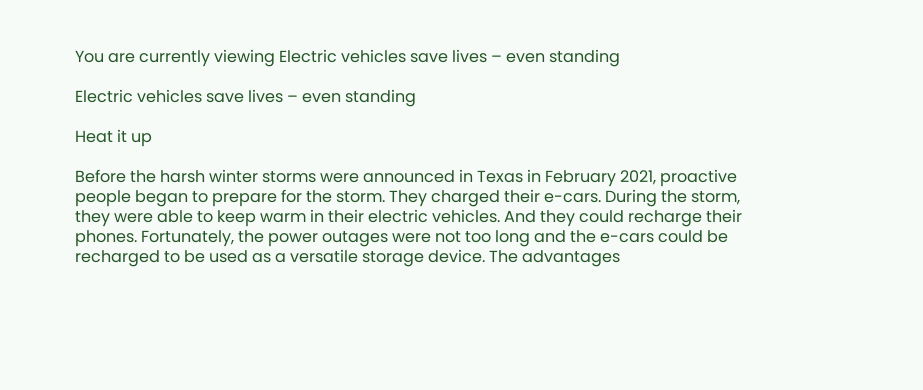You are currently viewing Electric vehicles save lives – even standing

Electric vehicles save lives – even standing

Heat it up

Before the harsh winter storms were announced in Texas in February 2021, proactive people began to prepare for the storm. They charged their e-cars. During the storm, they were able to keep warm in their electric vehicles. And they could recharge their phones. Fortunately, the power outages were not too long and the e-cars could be recharged to be used as a versatile storage device. The advantages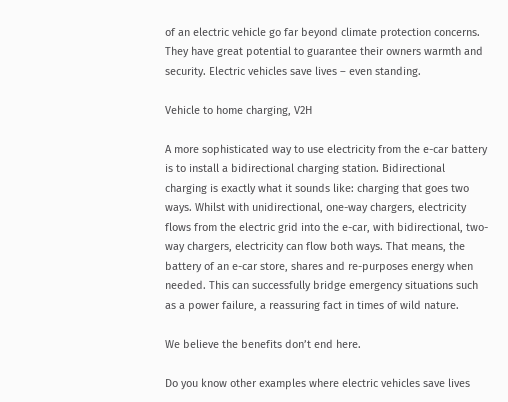of an electric vehicle go far beyond climate protection concerns. They have great potential to guarantee their owners warmth and security. Electric vehicles save lives – even standing.

Vehicle to home charging, V2H

A more sophisticated way to use electricity from the e-car battery is to install a bidirectional charging station. Bidirectional charging is exactly what it sounds like: charging that goes two ways. Whilst with unidirectional, one-way chargers, electricity flows from the electric grid into the e-car, with bidirectional, two-way chargers, electricity can flow both ways. That means, the battery of an e-car store, shares and re-purposes energy when needed. This can successfully bridge emergency situations such as a power failure, a reassuring fact in times of wild nature.

We believe the benefits don’t end here.

Do you know other examples where electric vehicles save lives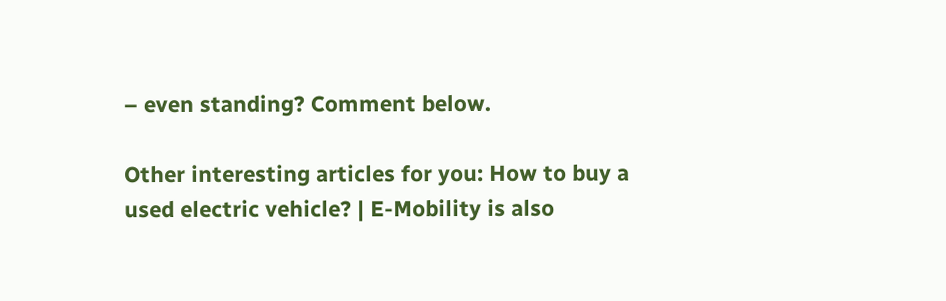– even standing? Comment below.

Other interesting articles for you: How to buy a used electric vehicle? | E-Mobility is also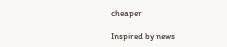cheaper

Inspired by news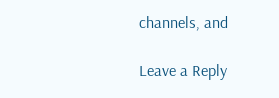channels, and

Leave a Reply